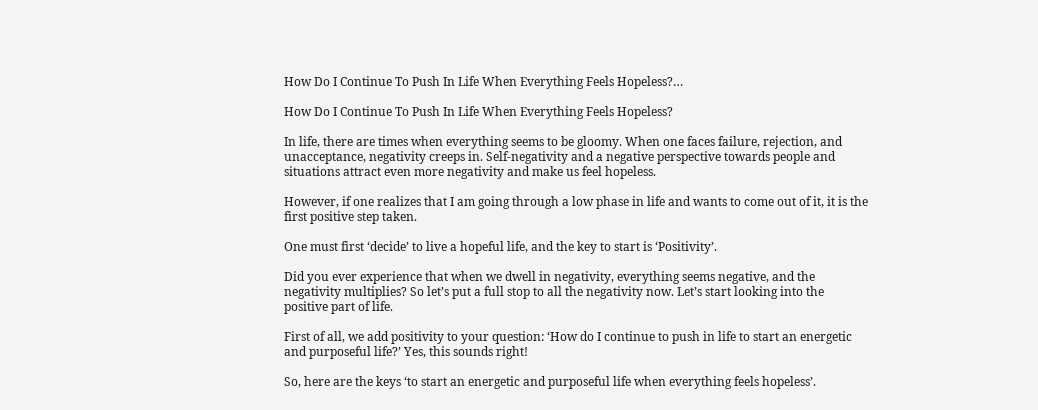How Do I Continue To Push In Life When Everything Feels Hopeless?…

How Do I Continue To Push In Life When Everything Feels Hopeless?

In life, there are times when everything seems to be gloomy. When one faces failure, rejection, and unacceptance, negativity creeps in. Self-negativity and a negative perspective towards people and situations attract even more negativity and make us feel hopeless.

However, if one realizes that I am going through a low phase in life and wants to come out of it, it is the first positive step taken.

One must first ‘decide’ to live a hopeful life, and the key to start is ‘Positivity’.

Did you ever experience that when we dwell in negativity, everything seems negative, and the negativity multiplies? So let’s put a full stop to all the negativity now. Let’s start looking into the positive part of life.

First of all, we add positivity to your question: ‘How do I continue to push in life to start an energetic and purposeful life?’ Yes, this sounds right!

So, here are the keys ‘to start an energetic and purposeful life when everything feels hopeless’.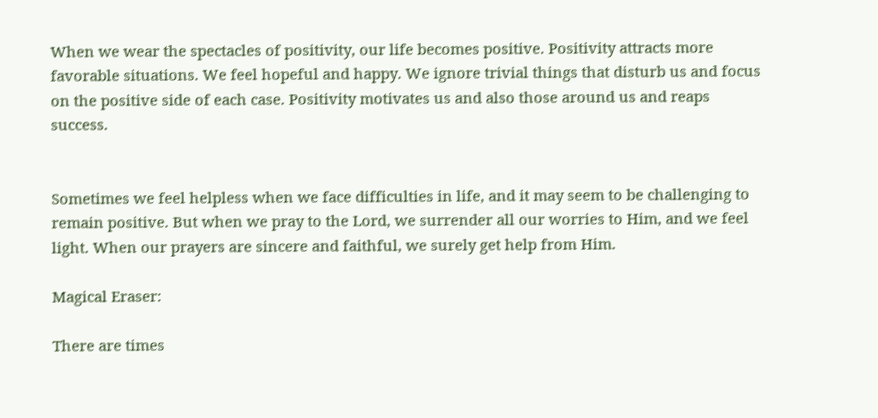When we wear the spectacles of positivity, our life becomes positive. Positivity attracts more favorable situations. We feel hopeful and happy. We ignore trivial things that disturb us and focus on the positive side of each case. Positivity motivates us and also those around us and reaps success.


Sometimes we feel helpless when we face difficulties in life, and it may seem to be challenging to remain positive. But when we pray to the Lord, we surrender all our worries to Him, and we feel light. When our prayers are sincere and faithful, we surely get help from Him.

Magical Eraser:

There are times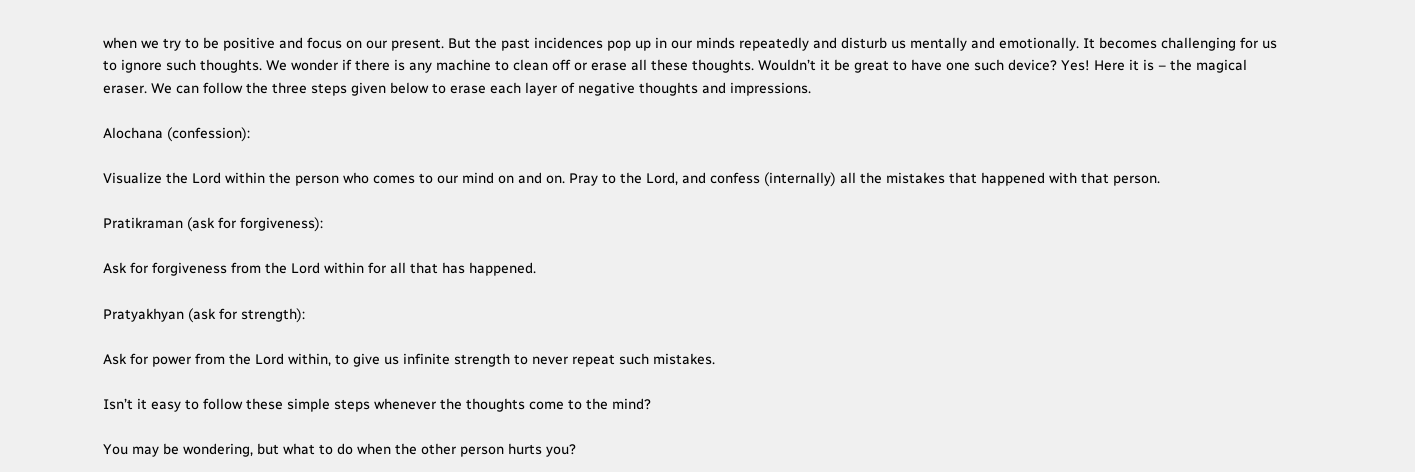when we try to be positive and focus on our present. But the past incidences pop up in our minds repeatedly and disturb us mentally and emotionally. It becomes challenging for us to ignore such thoughts. We wonder if there is any machine to clean off or erase all these thoughts. Wouldn’t it be great to have one such device? Yes! Here it is – the magical eraser. We can follow the three steps given below to erase each layer of negative thoughts and impressions.

Alochana (confession):

Visualize the Lord within the person who comes to our mind on and on. Pray to the Lord, and confess (internally) all the mistakes that happened with that person.

Pratikraman (ask for forgiveness):

Ask for forgiveness from the Lord within for all that has happened.

Pratyakhyan (ask for strength):

Ask for power from the Lord within, to give us infinite strength to never repeat such mistakes.

Isn’t it easy to follow these simple steps whenever the thoughts come to the mind?

You may be wondering, but what to do when the other person hurts you?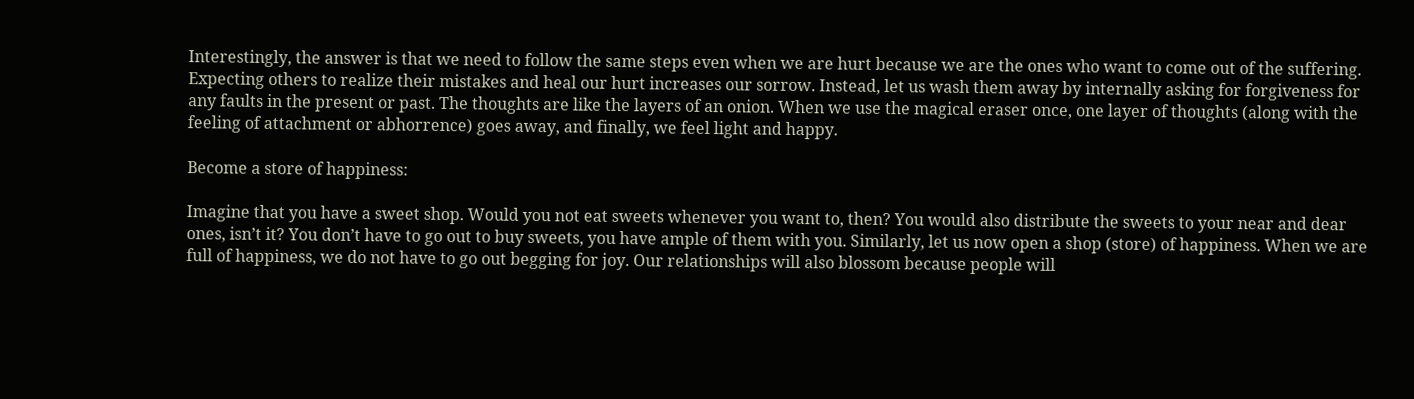Interestingly, the answer is that we need to follow the same steps even when we are hurt because we are the ones who want to come out of the suffering. Expecting others to realize their mistakes and heal our hurt increases our sorrow. Instead, let us wash them away by internally asking for forgiveness for any faults in the present or past. The thoughts are like the layers of an onion. When we use the magical eraser once, one layer of thoughts (along with the feeling of attachment or abhorrence) goes away, and finally, we feel light and happy.

Become a store of happiness:

Imagine that you have a sweet shop. Would you not eat sweets whenever you want to, then? You would also distribute the sweets to your near and dear ones, isn’t it? You don’t have to go out to buy sweets, you have ample of them with you. Similarly, let us now open a shop (store) of happiness. When we are full of happiness, we do not have to go out begging for joy. Our relationships will also blossom because people will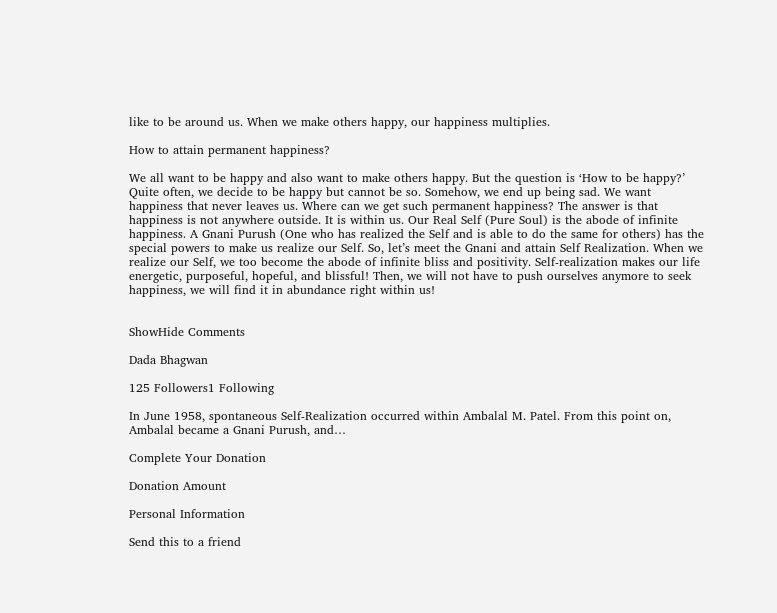like to be around us. When we make others happy, our happiness multiplies.

How to attain permanent happiness?

We all want to be happy and also want to make others happy. But the question is ‘How to be happy?’ Quite often, we decide to be happy but cannot be so. Somehow, we end up being sad. We want happiness that never leaves us. Where can we get such permanent happiness? The answer is that happiness is not anywhere outside. It is within us. Our Real Self (Pure Soul) is the abode of infinite happiness. A Gnani Purush (One who has realized the Self and is able to do the same for others) has the special powers to make us realize our Self. So, let’s meet the Gnani and attain Self Realization. When we realize our Self, we too become the abode of infinite bliss and positivity. Self-realization makes our life energetic, purposeful, hopeful, and blissful! Then, we will not have to push ourselves anymore to seek happiness, we will find it in abundance right within us!


ShowHide Comments

Dada Bhagwan

125 Followers1 Following

In June 1958, spontaneous Self-Realization occurred within Ambalal M. Patel. From this point on, Ambalal became a Gnani Purush, and…

Complete Your Donation

Donation Amount

Personal Information

Send this to a friend